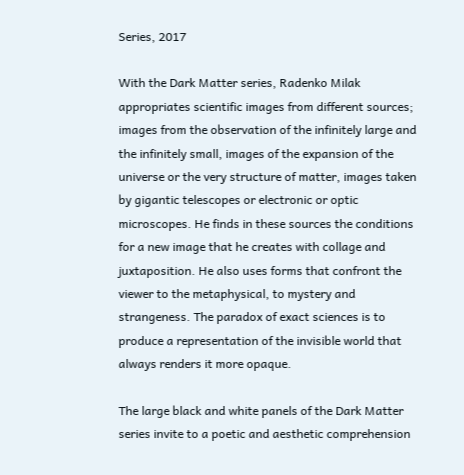Series, 2017

With the Dark Matter series, Radenko Milak appropriates scientific images from different sources; images from the observation of the infinitely large and the infinitely small, images of the expansion of the universe or the very structure of matter, images taken by gigantic telescopes or electronic or optic microscopes. He finds in these sources the conditions for a new image that he creates with collage and juxtaposition. He also uses forms that confront the viewer to the metaphysical, to mystery and strangeness. The paradox of exact sciences is to produce a representation of the invisible world that always renders it more opaque.

The large black and white panels of the Dark Matter series invite to a poetic and aesthetic comprehension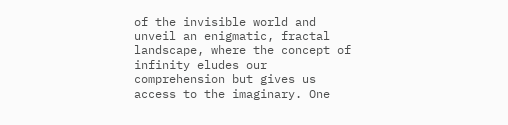of the invisible world and unveil an enigmatic, fractal landscape, where the concept of infinity eludes our comprehension but gives us access to the imaginary. One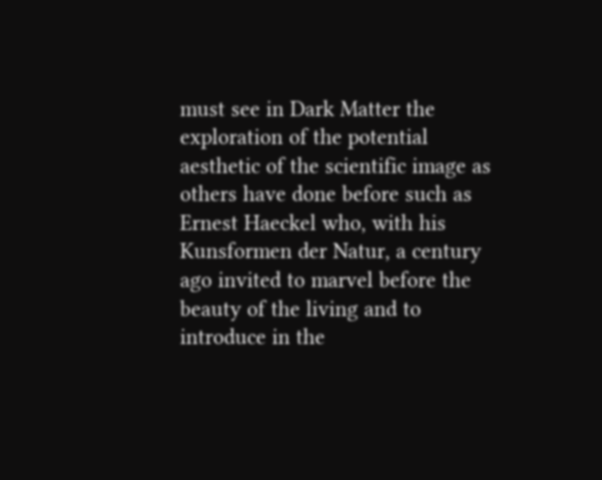must see in Dark Matter the exploration of the potential aesthetic of the scientific image as others have done before such as Ernest Haeckel who, with his Kunsformen der Natur, a century ago invited to marvel before the beauty of the living and to introduce in the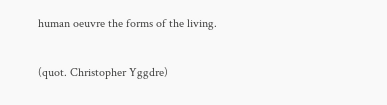human oeuvre the forms of the living.

(quot. Christopher Yggdre)